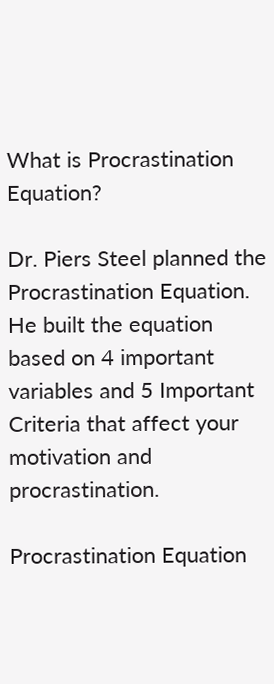What is Procrastination Equation?

Dr. Piers Steel planned the Procrastination Equation. He built the equation based on 4 important variables and 5 Important Criteria that affect your motivation and procrastination.

Procrastination Equation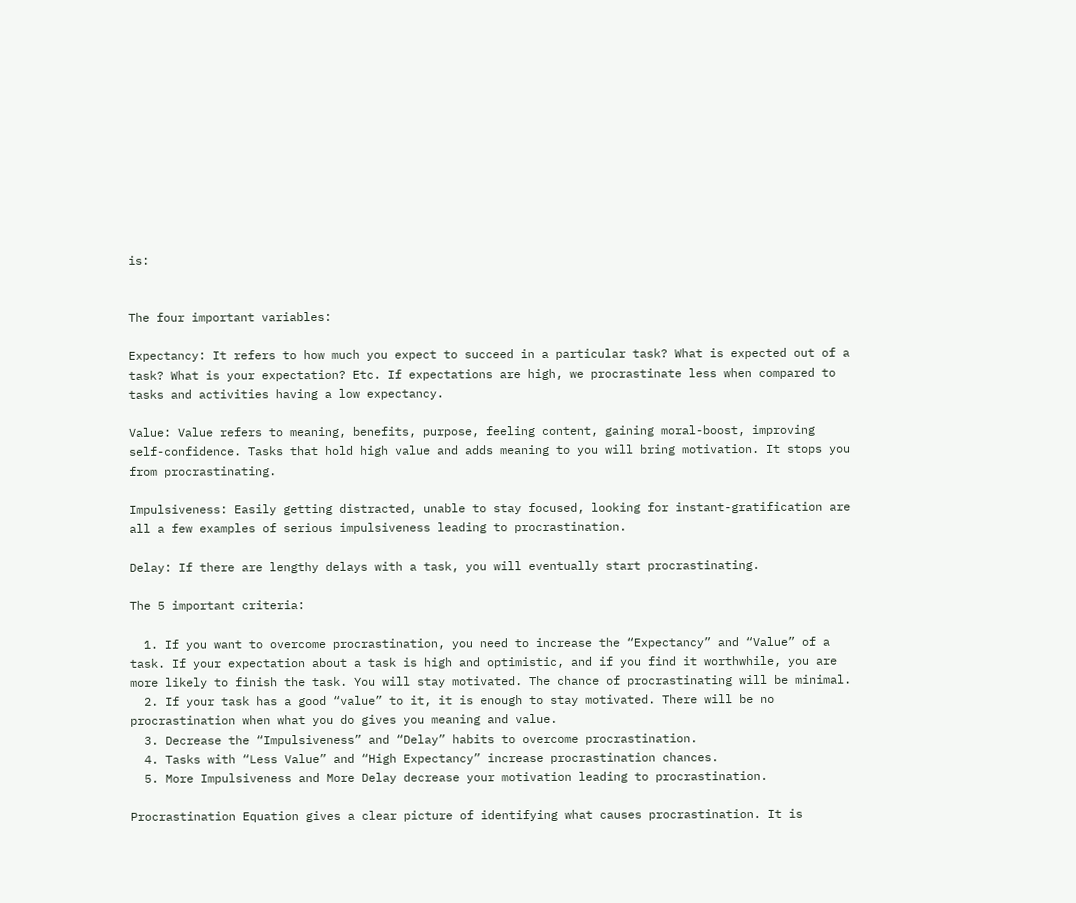is:


The four important variables:

Expectancy: It refers to how much you expect to succeed in a particular task? What is expected out of a task? What is your expectation? Etc. If expectations are high, we procrastinate less when compared to tasks and activities having a low expectancy.

Value: Value refers to meaning, benefits, purpose, feeling content, gaining moral-boost, improving self-confidence. Tasks that hold high value and adds meaning to you will bring motivation. It stops you from procrastinating.

Impulsiveness: Easily getting distracted, unable to stay focused, looking for instant-gratification are all a few examples of serious impulsiveness leading to procrastination.

Delay: If there are lengthy delays with a task, you will eventually start procrastinating.

The 5 important criteria:

  1. If you want to overcome procrastination, you need to increase the “Expectancy” and “Value” of a task. If your expectation about a task is high and optimistic, and if you find it worthwhile, you are more likely to finish the task. You will stay motivated. The chance of procrastinating will be minimal.
  2. If your task has a good “value” to it, it is enough to stay motivated. There will be no procrastination when what you do gives you meaning and value.
  3. Decrease the “Impulsiveness” and “Delay” habits to overcome procrastination.
  4. Tasks with “Less Value” and “High Expectancy” increase procrastination chances.
  5. More Impulsiveness and More Delay decrease your motivation leading to procrastination.

Procrastination Equation gives a clear picture of identifying what causes procrastination. It is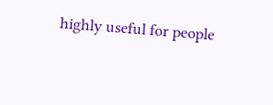highly useful for people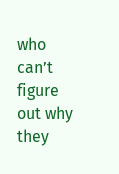who can’t figure out why they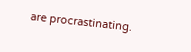are procrastinating.